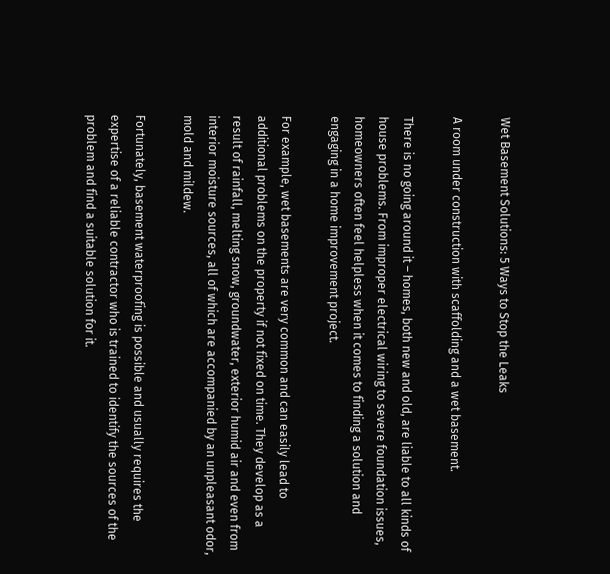Wet Basement Solutions: 5 Ways to Stop the Leaks

A room under construction with scaffolding and a wet basement.

There is no going around it – homes, both new and old, are liable to all kinds of house problems. From improper electrical wiring to severe foundation issues, homeowners often feel helpless when it comes to finding a solution and engaging in a home improvement project.

For example, wet basements are very common and can easily lead to additional problems on the property if not fixed on time. They develop as a result of rainfall, melting snow, groundwater, exterior humid air and even from interior moisture sources, all of which are accompanied by an unpleasant odor, mold and mildew.

Fortunately, basement waterproofing is possible and usually requires the expertise of a reliable contractor who is trained to identify the sources of the problem and find a suitable solution for it.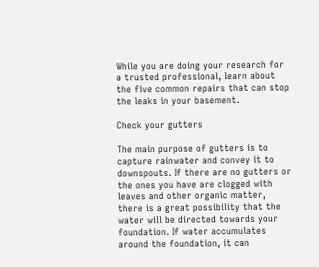While you are doing your research for a trusted professional, learn about the five common repairs that can stop the leaks in your basement.

Check your gutters

The main purpose of gutters is to capture rainwater and convey it to downspouts. If there are no gutters or the ones you have are clogged with leaves and other organic matter, there is a great possibility that the water will be directed towards your foundation. If water accumulates around the foundation, it can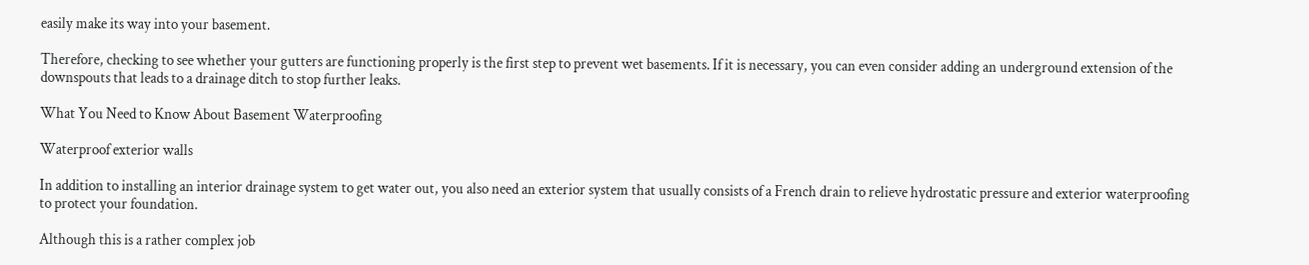easily make its way into your basement.

Therefore, checking to see whether your gutters are functioning properly is the first step to prevent wet basements. If it is necessary, you can even consider adding an underground extension of the downspouts that leads to a drainage ditch to stop further leaks.

What You Need to Know About Basement Waterproofing

Waterproof exterior walls

In addition to installing an interior drainage system to get water out, you also need an exterior system that usually consists of a French drain to relieve hydrostatic pressure and exterior waterproofing to protect your foundation.

Although this is a rather complex job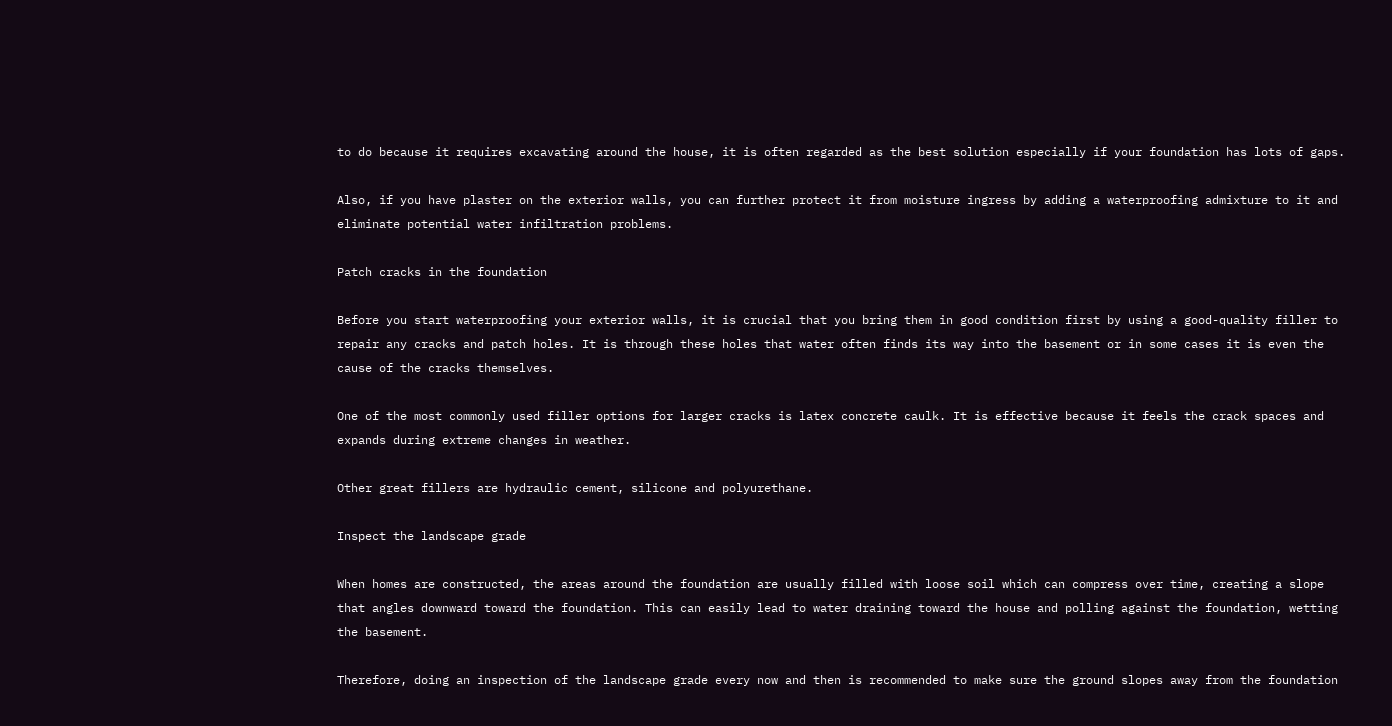to do because it requires excavating around the house, it is often regarded as the best solution especially if your foundation has lots of gaps.

Also, if you have plaster on the exterior walls, you can further protect it from moisture ingress by adding a waterproofing admixture to it and eliminate potential water infiltration problems.

Patch cracks in the foundation

Before you start waterproofing your exterior walls, it is crucial that you bring them in good condition first by using a good-quality filler to repair any cracks and patch holes. It is through these holes that water often finds its way into the basement or in some cases it is even the cause of the cracks themselves.

One of the most commonly used filler options for larger cracks is latex concrete caulk. It is effective because it feels the crack spaces and expands during extreme changes in weather.

Other great fillers are hydraulic cement, silicone and polyurethane.

Inspect the landscape grade

When homes are constructed, the areas around the foundation are usually filled with loose soil which can compress over time, creating a slope that angles downward toward the foundation. This can easily lead to water draining toward the house and polling against the foundation, wetting the basement.

Therefore, doing an inspection of the landscape grade every now and then is recommended to make sure the ground slopes away from the foundation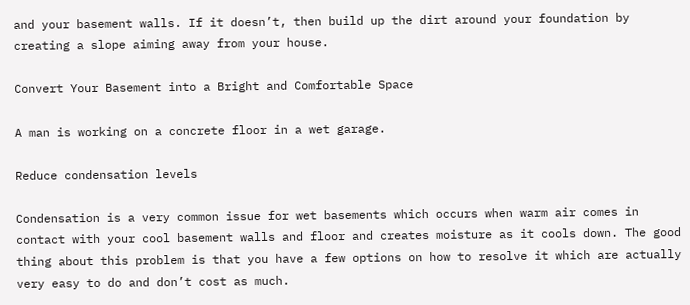and your basement walls. If it doesn’t, then build up the dirt around your foundation by creating a slope aiming away from your house.

Convert Your Basement into a Bright and Comfortable Space

A man is working on a concrete floor in a wet garage.

Reduce condensation levels

Condensation is a very common issue for wet basements which occurs when warm air comes in contact with your cool basement walls and floor and creates moisture as it cools down. The good thing about this problem is that you have a few options on how to resolve it which are actually very easy to do and don’t cost as much.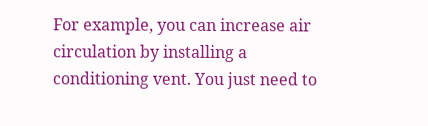For example, you can increase air circulation by installing a conditioning vent. You just need to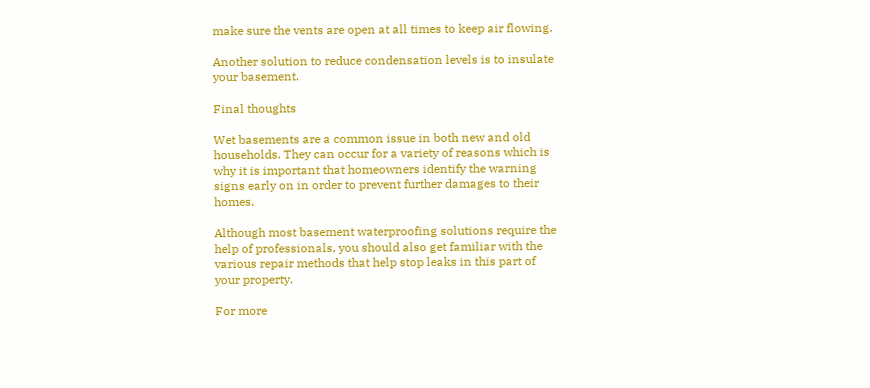make sure the vents are open at all times to keep air flowing.

Another solution to reduce condensation levels is to insulate your basement.

Final thoughts

Wet basements are a common issue in both new and old households. They can occur for a variety of reasons which is why it is important that homeowners identify the warning signs early on in order to prevent further damages to their homes.

Although most basement waterproofing solutions require the help of professionals, you should also get familiar with the various repair methods that help stop leaks in this part of your property.

For more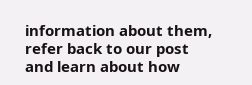information about them, refer back to our post and learn about how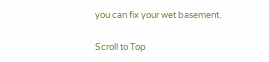you can fix your wet basement.

Scroll to Top